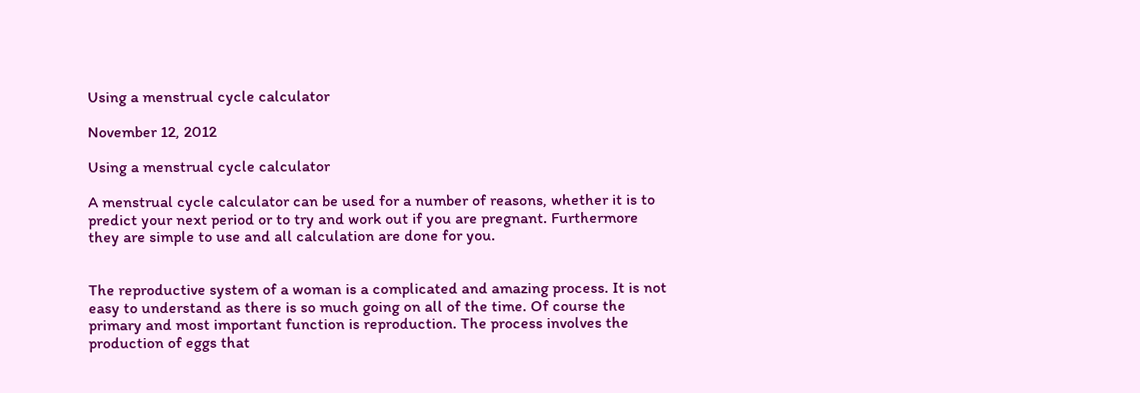Using a menstrual cycle calculator

November 12, 2012

Using a menstrual cycle calculator

A menstrual cycle calculator can be used for a number of reasons, whether it is to predict your next period or to try and work out if you are pregnant. Furthermore they are simple to use and all calculation are done for you.


The reproductive system of a woman is a complicated and amazing process. It is not easy to understand as there is so much going on all of the time. Of course the primary and most important function is reproduction. The process involves the production of eggs that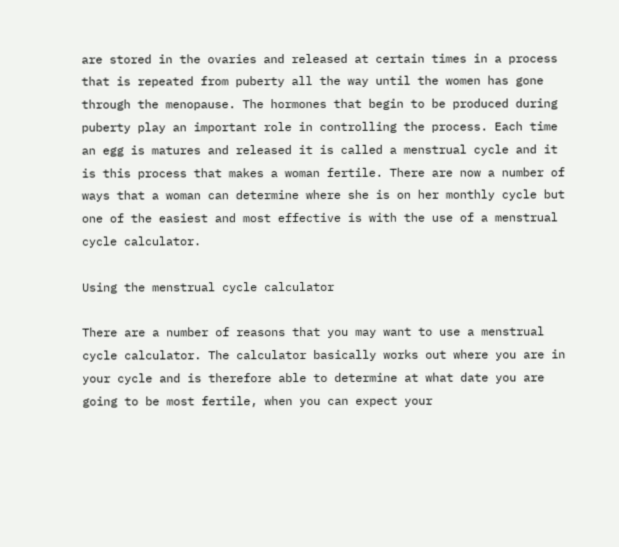are stored in the ovaries and released at certain times in a process that is repeated from puberty all the way until the women has gone through the menopause. The hormones that begin to be produced during puberty play an important role in controlling the process. Each time an egg is matures and released it is called a menstrual cycle and it is this process that makes a woman fertile. There are now a number of ways that a woman can determine where she is on her monthly cycle but one of the easiest and most effective is with the use of a menstrual cycle calculator.

Using the menstrual cycle calculator

There are a number of reasons that you may want to use a menstrual cycle calculator. The calculator basically works out where you are in your cycle and is therefore able to determine at what date you are going to be most fertile, when you can expect your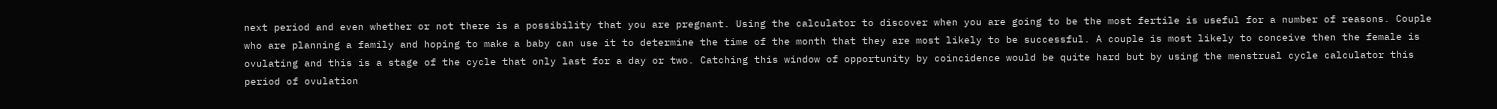next period and even whether or not there is a possibility that you are pregnant. Using the calculator to discover when you are going to be the most fertile is useful for a number of reasons. Couple who are planning a family and hoping to make a baby can use it to determine the time of the month that they are most likely to be successful. A couple is most likely to conceive then the female is ovulating and this is a stage of the cycle that only last for a day or two. Catching this window of opportunity by coincidence would be quite hard but by using the menstrual cycle calculator this period of ovulation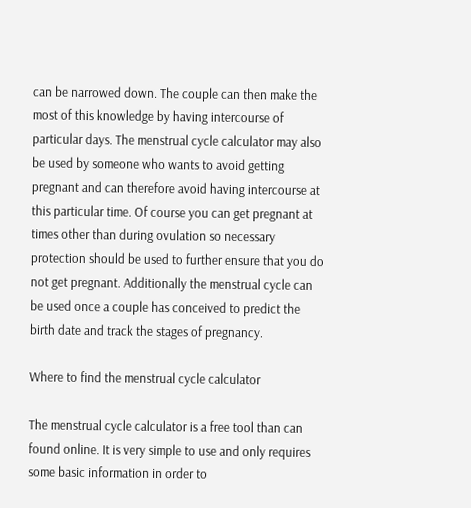can be narrowed down. The couple can then make the most of this knowledge by having intercourse of particular days. The menstrual cycle calculator may also be used by someone who wants to avoid getting pregnant and can therefore avoid having intercourse at this particular time. Of course you can get pregnant at times other than during ovulation so necessary protection should be used to further ensure that you do not get pregnant. Additionally the menstrual cycle can be used once a couple has conceived to predict the birth date and track the stages of pregnancy.

Where to find the menstrual cycle calculator

The menstrual cycle calculator is a free tool than can found online. It is very simple to use and only requires some basic information in order to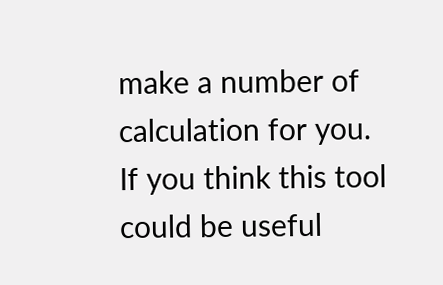make a number of calculation for you. If you think this tool could be useful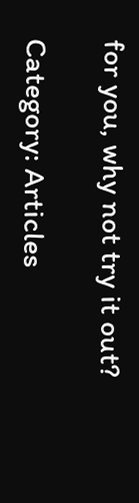for you, why not try it out?

Category: Articles